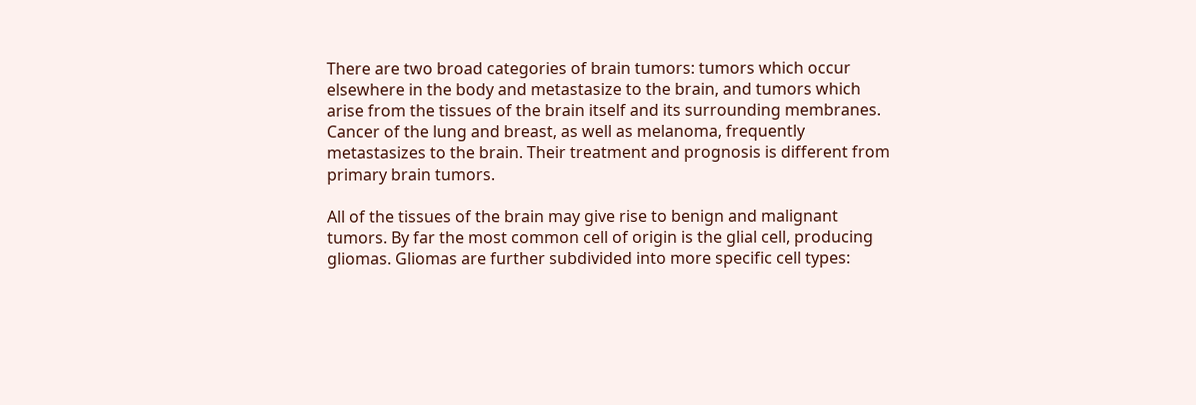There are two broad categories of brain tumors: tumors which occur elsewhere in the body and metastasize to the brain, and tumors which arise from the tissues of the brain itself and its surrounding membranes. Cancer of the lung and breast, as well as melanoma, frequently metastasizes to the brain. Their treatment and prognosis is different from primary brain tumors.

All of the tissues of the brain may give rise to benign and malignant tumors. By far the most common cell of origin is the glial cell, producing gliomas. Gliomas are further subdivided into more specific cell types: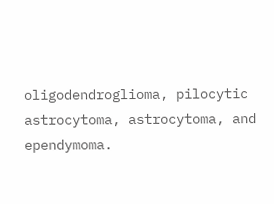oligodendroglioma, pilocytic astrocytoma, astrocytoma, and ependymoma.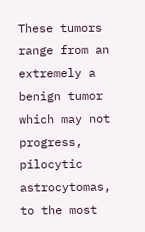These tumors range from an extremely a benign tumor which may not progress, pilocytic astrocytomas, to the most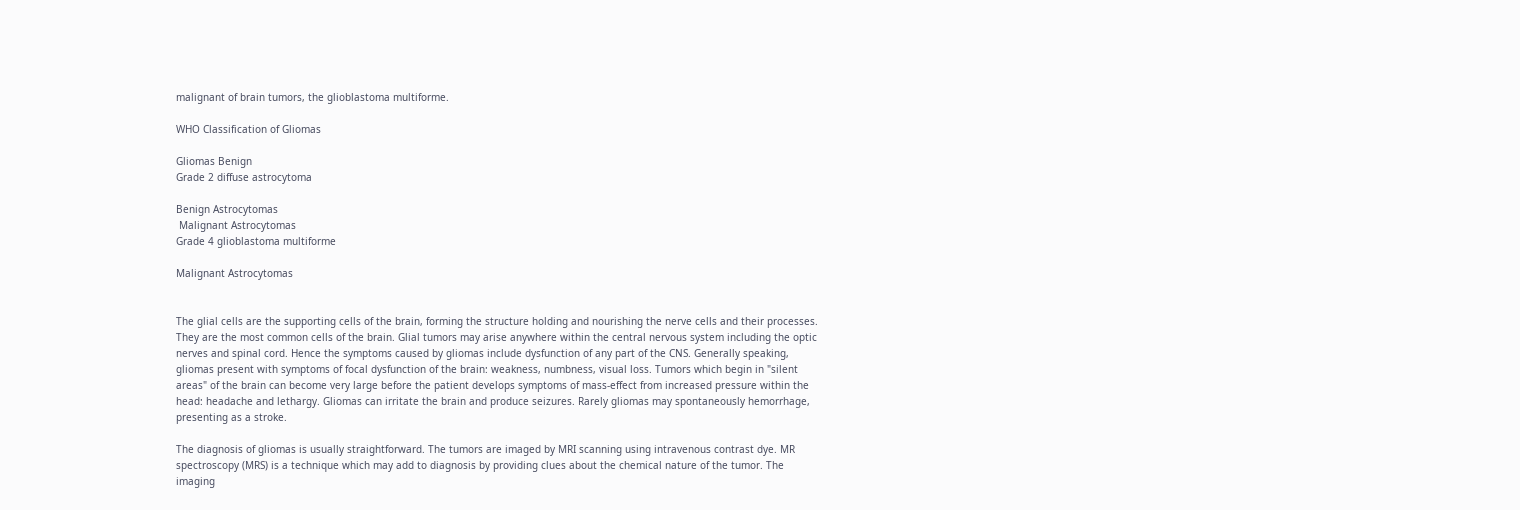malignant of brain tumors, the glioblastoma multiforme.

WHO Classification of Gliomas

Gliomas Benign
Grade 2 diffuse astrocytoma

Benign Astrocytomas
 Malignant Astrocytomas
Grade 4 glioblastoma multiforme

Malignant Astrocytomas


The glial cells are the supporting cells of the brain, forming the structure holding and nourishing the nerve cells and their processes. They are the most common cells of the brain. Glial tumors may arise anywhere within the central nervous system including the optic nerves and spinal cord. Hence the symptoms caused by gliomas include dysfunction of any part of the CNS. Generally speaking, gliomas present with symptoms of focal dysfunction of the brain: weakness, numbness, visual loss. Tumors which begin in "silent areas" of the brain can become very large before the patient develops symptoms of mass-effect from increased pressure within the head: headache and lethargy. Gliomas can irritate the brain and produce seizures. Rarely gliomas may spontaneously hemorrhage, presenting as a stroke.

The diagnosis of gliomas is usually straightforward. The tumors are imaged by MRI scanning using intravenous contrast dye. MR spectroscopy (MRS) is a technique which may add to diagnosis by providing clues about the chemical nature of the tumor. The imaging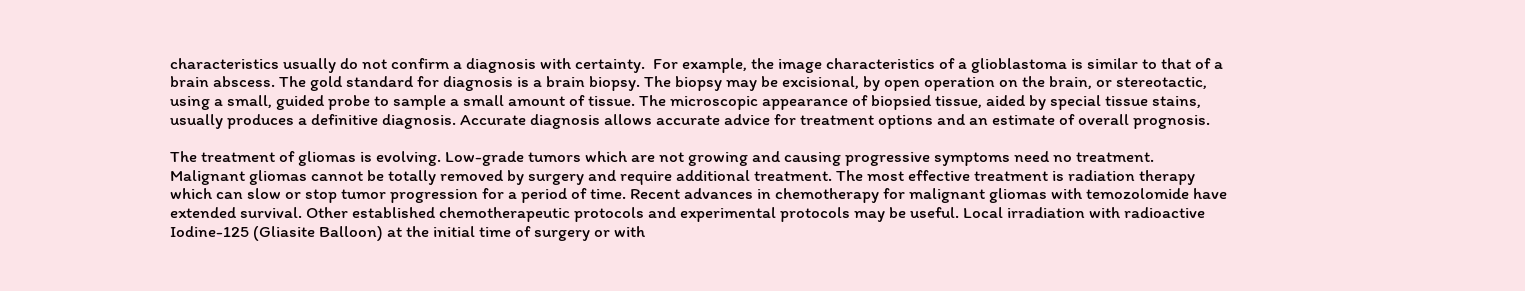characteristics usually do not confirm a diagnosis with certainty.  For example, the image characteristics of a glioblastoma is similar to that of a brain abscess. The gold standard for diagnosis is a brain biopsy. The biopsy may be excisional, by open operation on the brain, or stereotactic, using a small, guided probe to sample a small amount of tissue. The microscopic appearance of biopsied tissue, aided by special tissue stains, usually produces a definitive diagnosis. Accurate diagnosis allows accurate advice for treatment options and an estimate of overall prognosis.

The treatment of gliomas is evolving. Low-grade tumors which are not growing and causing progressive symptoms need no treatment. Malignant gliomas cannot be totally removed by surgery and require additional treatment. The most effective treatment is radiation therapy which can slow or stop tumor progression for a period of time. Recent advances in chemotherapy for malignant gliomas with temozolomide have extended survival. Other established chemotherapeutic protocols and experimental protocols may be useful. Local irradiation with radioactive Iodine-125 (Gliasite Balloon) at the initial time of surgery or with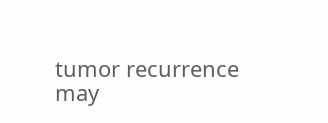tumor recurrence may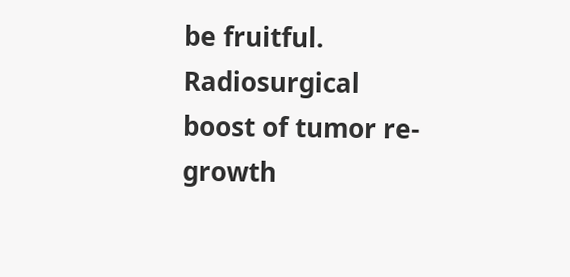be fruitful. Radiosurgical boost of tumor re-growth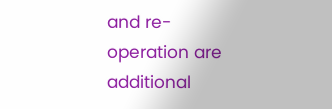and re-operation are additional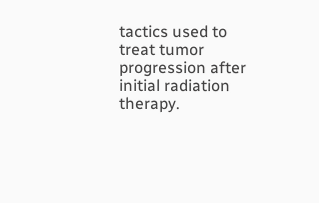tactics used to treat tumor progression after initial radiation therapy.